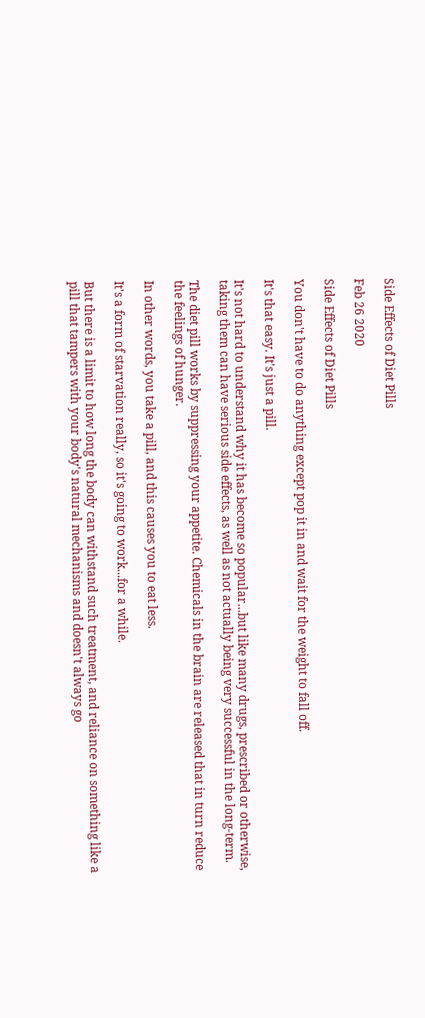Side Effects of Diet Pills

Feb 26 2020

Side Effects of Diet Pills

You don't have to do anything except pop it in and wait for the weight to fall off.

It's that easy. It's just a pill.

It's not hard to understand why it has become so popular...but like many drugs, prescribed or otherwise, taking them can have serious side effects, as well as not actually being very successful in the long-term.

The diet pill works by suppressing your appetite. Chemicals in the brain are released that in turn reduce the feelings of hunger.

In other words, you take a pill, and this causes you to eat less.

It's a form of starvation really, so it's going to work...for a while.

But there is a limit to how long the body can withstand such treatment, and reliance on something like a pill that tampers with your body's natural mechanisms and doesn't always go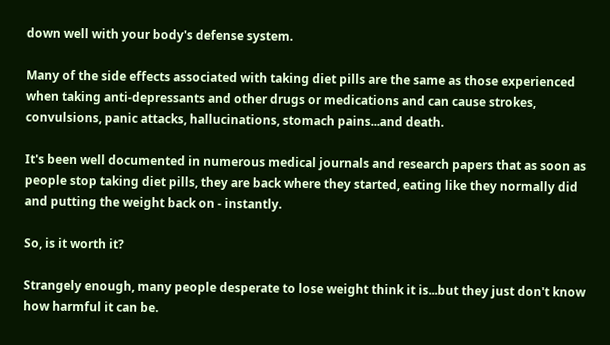down well with your body's defense system.

Many of the side effects associated with taking diet pills are the same as those experienced when taking anti-depressants and other drugs or medications and can cause strokes, convulsions, panic attacks, hallucinations, stomach pains...and death.

It's been well documented in numerous medical journals and research papers that as soon as people stop taking diet pills, they are back where they started, eating like they normally did and putting the weight back on - instantly.

So, is it worth it?

Strangely enough, many people desperate to lose weight think it is...but they just don't know how harmful it can be.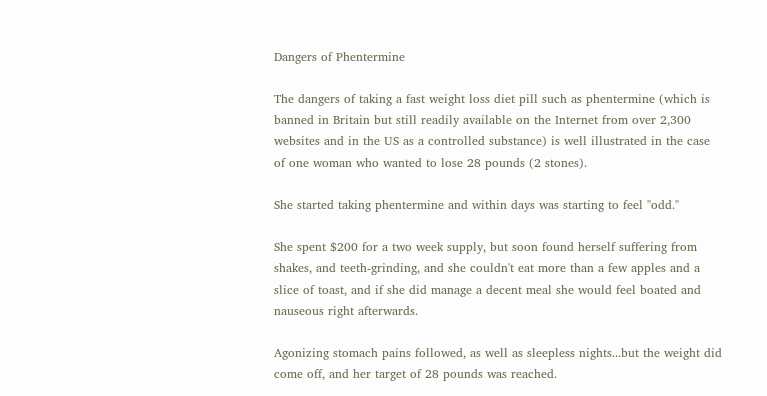Dangers of Phentermine

The dangers of taking a fast weight loss diet pill such as phentermine (which is banned in Britain but still readily available on the Internet from over 2,300 websites and in the US as a controlled substance) is well illustrated in the case of one woman who wanted to lose 28 pounds (2 stones).

She started taking phentermine and within days was starting to feel "odd."

She spent $200 for a two week supply, but soon found herself suffering from shakes, and teeth-grinding, and she couldn't eat more than a few apples and a slice of toast, and if she did manage a decent meal she would feel boated and nauseous right afterwards.

Agonizing stomach pains followed, as well as sleepless nights...but the weight did come off, and her target of 28 pounds was reached.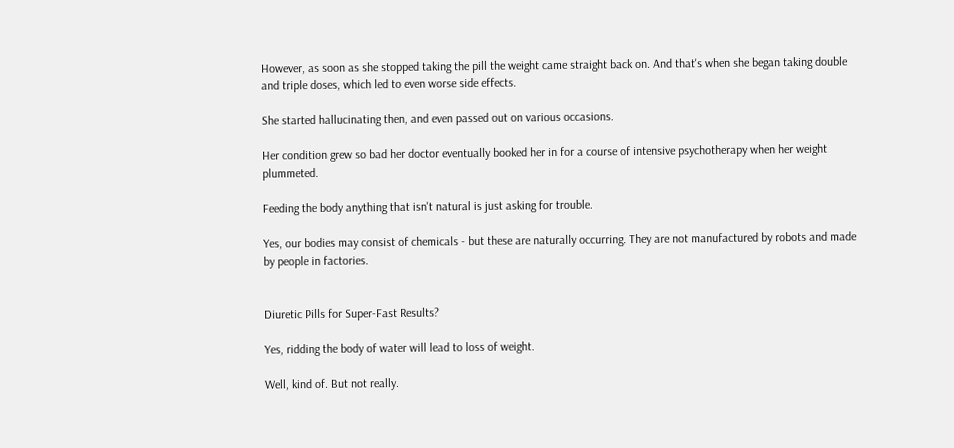However, as soon as she stopped taking the pill the weight came straight back on. And that's when she began taking double and triple doses, which led to even worse side effects.

She started hallucinating then, and even passed out on various occasions.

Her condition grew so bad her doctor eventually booked her in for a course of intensive psychotherapy when her weight plummeted.

Feeding the body anything that isn't natural is just asking for trouble.

Yes, our bodies may consist of chemicals - but these are naturally occurring. They are not manufactured by robots and made by people in factories.


Diuretic Pills for Super-Fast Results?

Yes, ridding the body of water will lead to loss of weight.

Well, kind of. But not really.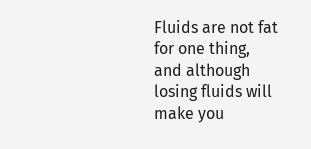Fluids are not fat for one thing, and although losing fluids will make you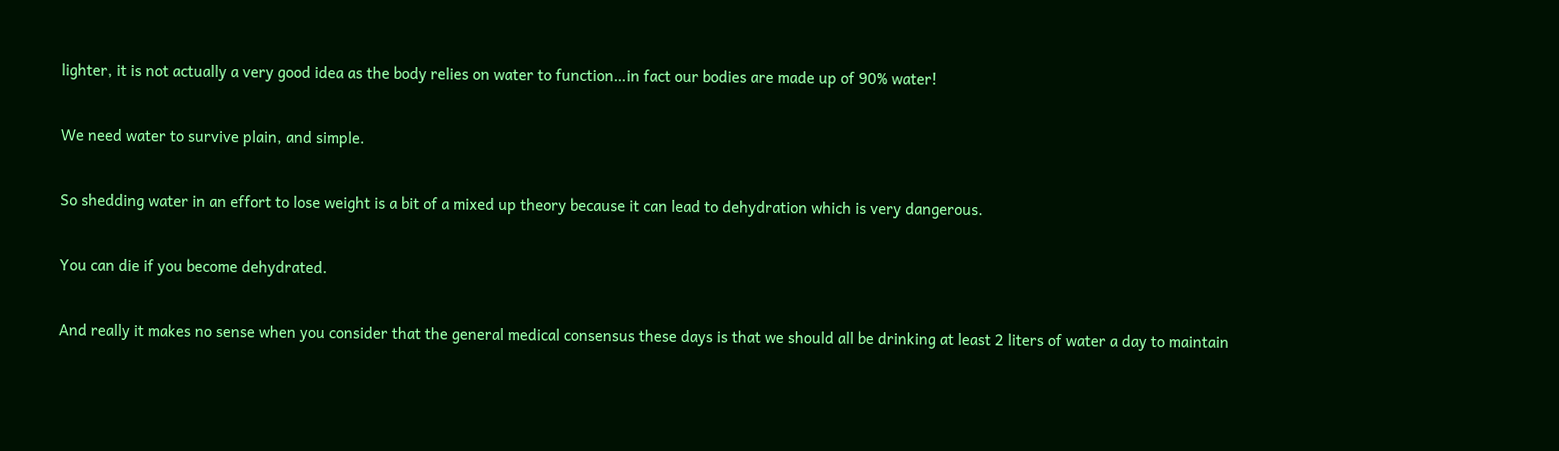lighter, it is not actually a very good idea as the body relies on water to function…in fact our bodies are made up of 90% water!

We need water to survive plain, and simple.

So shedding water in an effort to lose weight is a bit of a mixed up theory because it can lead to dehydration which is very dangerous.

You can die if you become dehydrated.

And really it makes no sense when you consider that the general medical consensus these days is that we should all be drinking at least 2 liters of water a day to maintain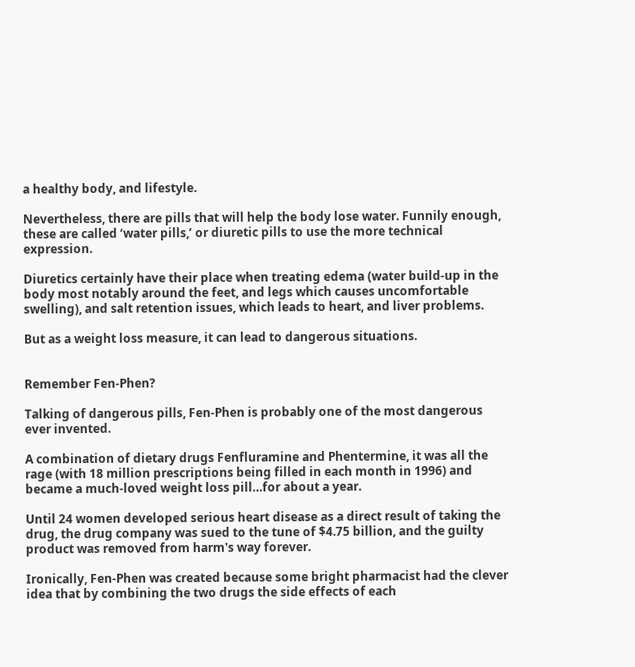a healthy body, and lifestyle.

Nevertheless, there are pills that will help the body lose water. Funnily enough, these are called ‘water pills,’ or diuretic pills to use the more technical expression.

Diuretics certainly have their place when treating edema (water build-up in the body most notably around the feet, and legs which causes uncomfortable swelling), and salt retention issues, which leads to heart, and liver problems.

But as a weight loss measure, it can lead to dangerous situations.


Remember Fen-Phen?

Talking of dangerous pills, Fen-Phen is probably one of the most dangerous ever invented.

A combination of dietary drugs Fenfluramine and Phentermine, it was all the rage (with 18 million prescriptions being filled in each month in 1996) and became a much-loved weight loss pill…for about a year.

Until 24 women developed serious heart disease as a direct result of taking the drug, the drug company was sued to the tune of $4.75 billion, and the guilty product was removed from harm's way forever.

Ironically, Fen-Phen was created because some bright pharmacist had the clever idea that by combining the two drugs the side effects of each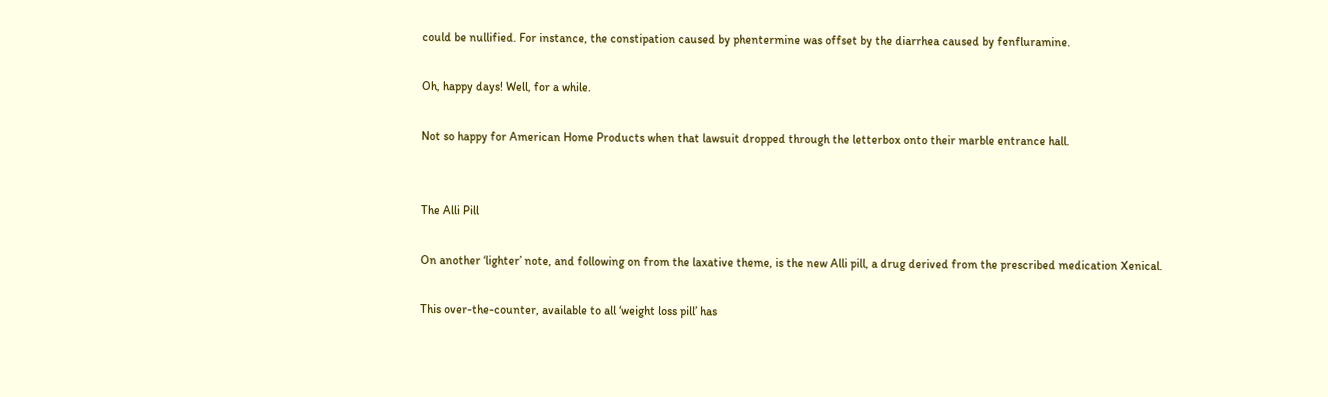could be nullified. For instance, the constipation caused by phentermine was offset by the diarrhea caused by fenfluramine.

Oh, happy days! Well, for a while.

Not so happy for American Home Products when that lawsuit dropped through the letterbox onto their marble entrance hall.


The Alli Pill

On another ‘lighter’ note, and following on from the laxative theme, is the new Alli pill, a drug derived from the prescribed medication Xenical.

This over-the-counter, available to all ‘weight loss pill’ has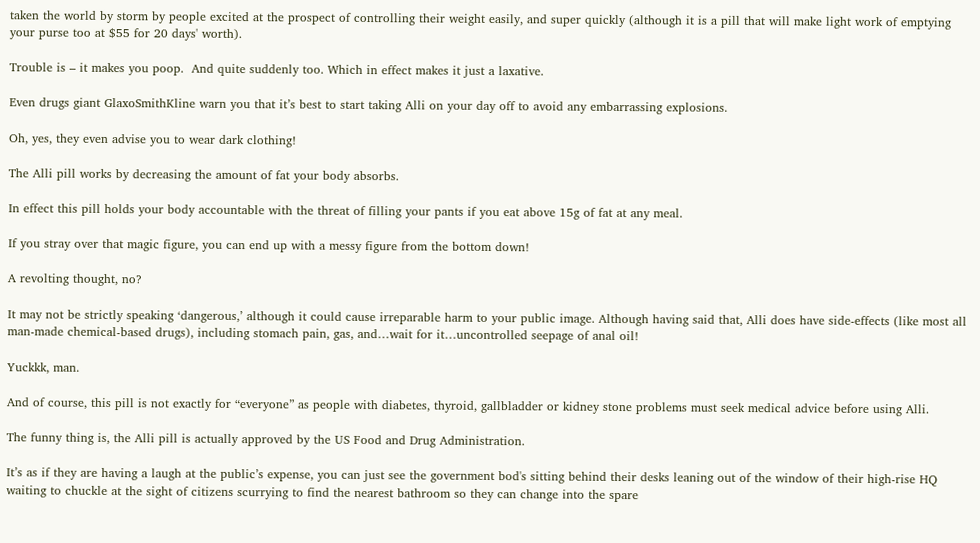taken the world by storm by people excited at the prospect of controlling their weight easily, and super quickly (although it is a pill that will make light work of emptying your purse too at $55 for 20 days' worth).

Trouble is – it makes you poop.  And quite suddenly too. Which in effect makes it just a laxative.

Even drugs giant GlaxoSmithKline warn you that it’s best to start taking Alli on your day off to avoid any embarrassing explosions.

Oh, yes, they even advise you to wear dark clothing!

The Alli pill works by decreasing the amount of fat your body absorbs.

In effect this pill holds your body accountable with the threat of filling your pants if you eat above 15g of fat at any meal.

If you stray over that magic figure, you can end up with a messy figure from the bottom down!

A revolting thought, no?

It may not be strictly speaking ‘dangerous,’ although it could cause irreparable harm to your public image. Although having said that, Alli does have side-effects (like most all man-made chemical-based drugs), including stomach pain, gas, and…wait for it…uncontrolled seepage of anal oil!

Yuckkk, man.

And of course, this pill is not exactly for “everyone” as people with diabetes, thyroid, gallbladder or kidney stone problems must seek medical advice before using Alli.

The funny thing is, the Alli pill is actually approved by the US Food and Drug Administration.

It’s as if they are having a laugh at the public’s expense, you can just see the government bod's sitting behind their desks leaning out of the window of their high-rise HQ waiting to chuckle at the sight of citizens scurrying to find the nearest bathroom so they can change into the spare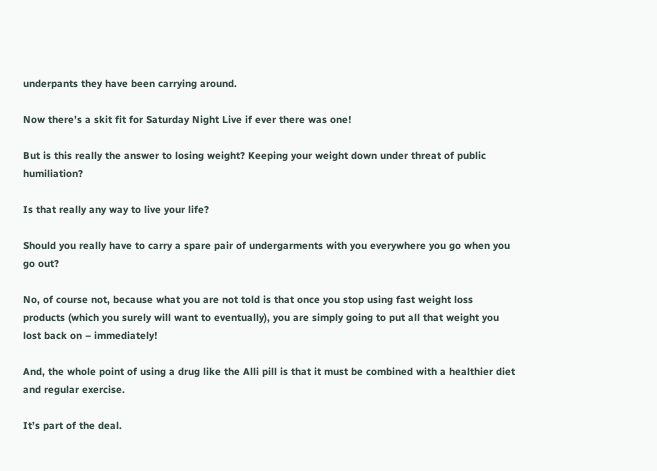underpants they have been carrying around.

Now there’s a skit fit for Saturday Night Live if ever there was one!

But is this really the answer to losing weight? Keeping your weight down under threat of public humiliation?

Is that really any way to live your life?

Should you really have to carry a spare pair of undergarments with you everywhere you go when you go out?

No, of course not, because what you are not told is that once you stop using fast weight loss products (which you surely will want to eventually), you are simply going to put all that weight you lost back on – immediately!

And, the whole point of using a drug like the Alli pill is that it must be combined with a healthier diet and regular exercise.

It’s part of the deal.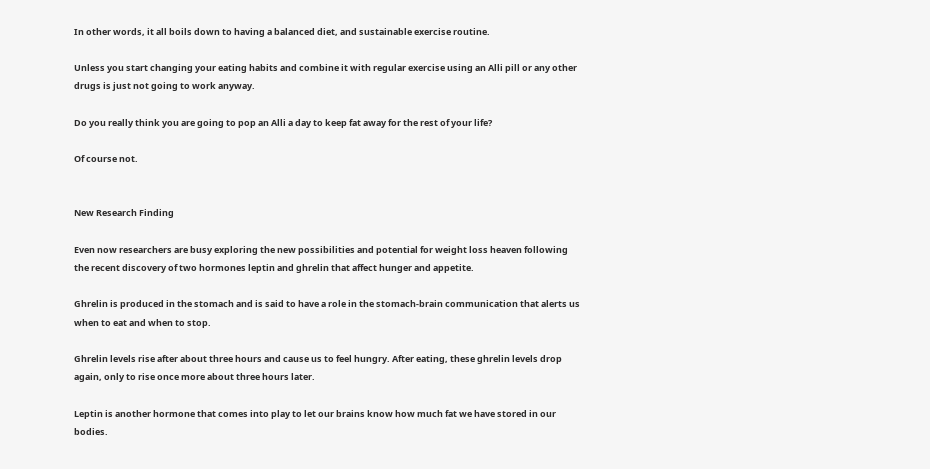In other words, it all boils down to having a balanced diet, and sustainable exercise routine.

Unless you start changing your eating habits and combine it with regular exercise using an Alli pill or any other drugs is just not going to work anyway.

Do you really think you are going to pop an Alli a day to keep fat away for the rest of your life?

Of course not.


New Research Finding

Even now researchers are busy exploring the new possibilities and potential for weight loss heaven following the recent discovery of two hormones leptin and ghrelin that affect hunger and appetite.

Ghrelin is produced in the stomach and is said to have a role in the stomach-brain communication that alerts us when to eat and when to stop.

Ghrelin levels rise after about three hours and cause us to feel hungry. After eating, these ghrelin levels drop again, only to rise once more about three hours later.

Leptin is another hormone that comes into play to let our brains know how much fat we have stored in our bodies.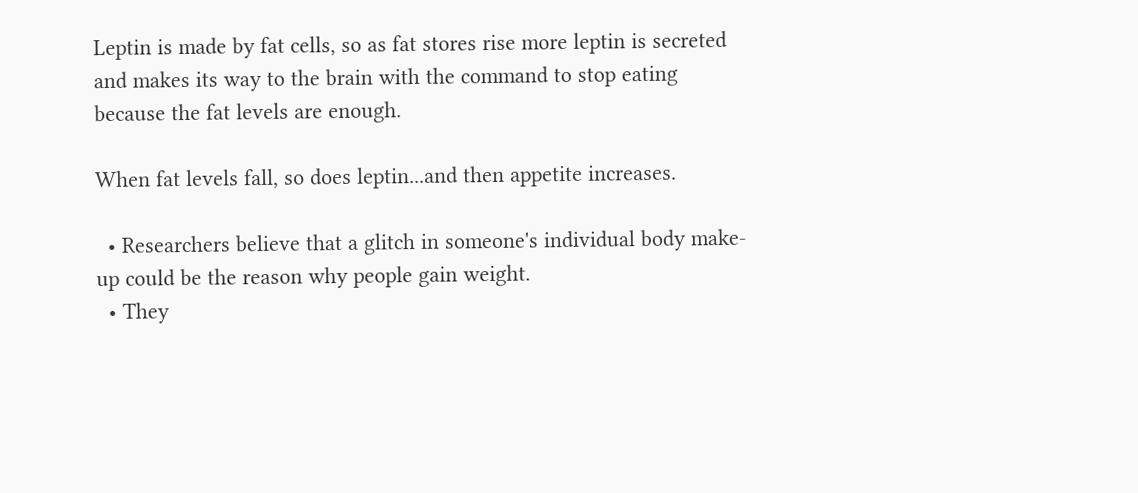Leptin is made by fat cells, so as fat stores rise more leptin is secreted and makes its way to the brain with the command to stop eating because the fat levels are enough.

When fat levels fall, so does leptin...and then appetite increases.

  • Researchers believe that a glitch in someone's individual body make-up could be the reason why people gain weight.
  • They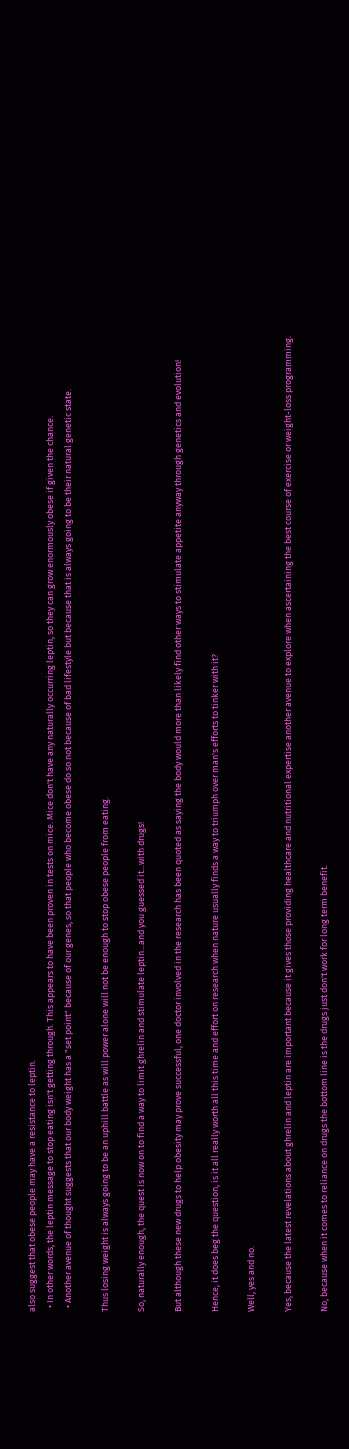also suggest that obese people may have a resistance to leptin.
  • In other words, the leptin message to stop eating isn't getting through. This appears to have been proven in tests on mice. Mice don't have any naturally occurring leptin, so they can grow enormously obese if given the chance.
  • Another avenue of thought suggests that our body weight has a "set point" because of our genes, so that people who become obese do so not because of bad lifestyle but because that is always going to be their natural genetic state.

Thus losing weight is always going to be an uphill battle as will power alone will not be enough to stop obese people from eating.

So, naturally enough, the quest is now on to find a way to limit ghrelin and stimulate leptin...and you guessed it...with drugs!

But although these new drugs to help obesity may prove successful, one doctor involved in the research has been quoted as saying the body would more than likely find other ways to stimulate appetite anyway through genetics and evolution!

Hence, it does beg the question, is it all really worth all this time and effort on research when nature usually finds a way to triumph over man's efforts to tinker with it?

Well, yes and no.

Yes, because the latest revelations about ghrelin and leptin are important because it gives those providing healthcare and nutritional expertise another avenue to explore when ascertaining the best course of exercise or weight-loss programming.

No, because when it comes to reliance on drugs the bottom line is the drugs just don't work for long term benefit.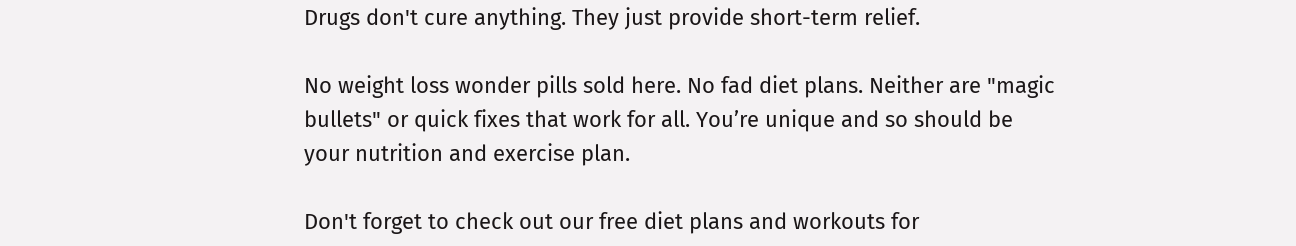Drugs don't cure anything. They just provide short-term relief.

No weight loss wonder pills sold here. No fad diet plans. Neither are "magic bullets" or quick fixes that work for all. You’re unique and so should be your nutrition and exercise plan.

Don't forget to check out our free diet plans and workouts for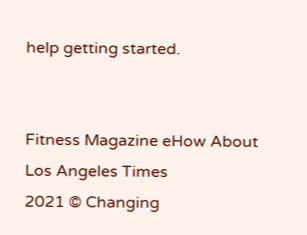help getting started.


Fitness Magazine eHow About Los Angeles Times
2021 © Changing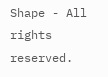Shape - All rights reserved.